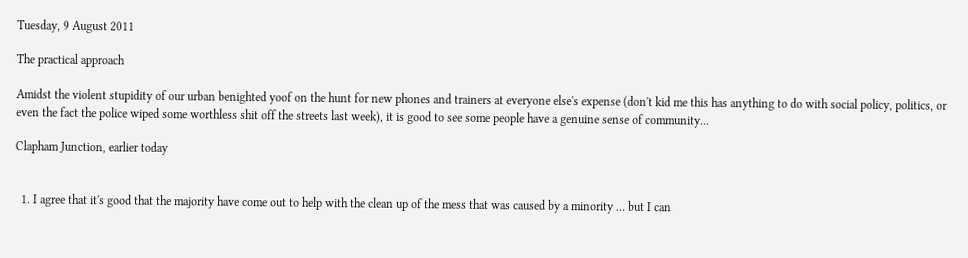Tuesday, 9 August 2011

The practical approach

Amidst the violent stupidity of our urban benighted yoof on the hunt for new phones and trainers at everyone else's expense (don't kid me this has anything to do with social policy, politics, or even the fact the police wiped some worthless shit off the streets last week), it is good to see some people have a genuine sense of community...

Clapham Junction, earlier today


  1. I agree that it's good that the majority have come out to help with the clean up of the mess that was caused by a minority … but I can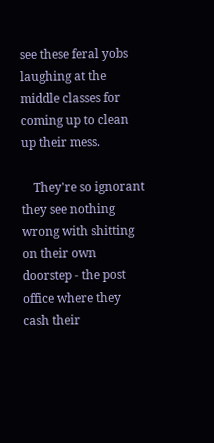see these feral yobs laughing at the middle classes for coming up to clean up their mess.

    They're so ignorant they see nothing wrong with shitting on their own doorstep - the post office where they cash their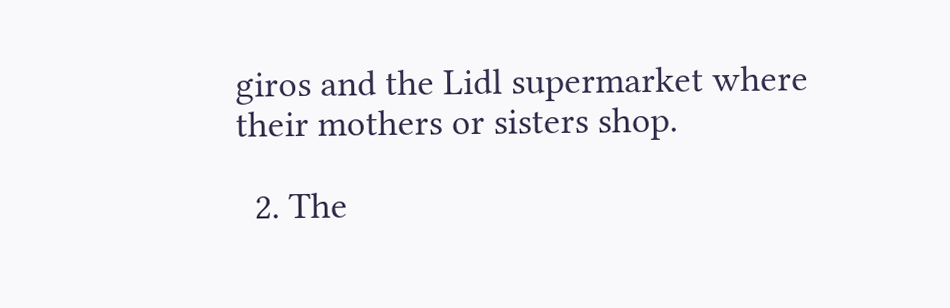giros and the Lidl supermarket where their mothers or sisters shop.

  2. The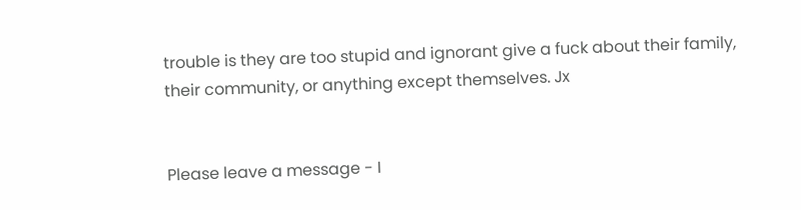trouble is they are too stupid and ignorant give a fuck about their family, their community, or anything except themselves. Jx


Please leave a message - I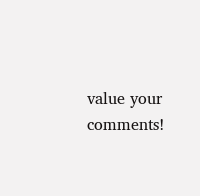value your comments!